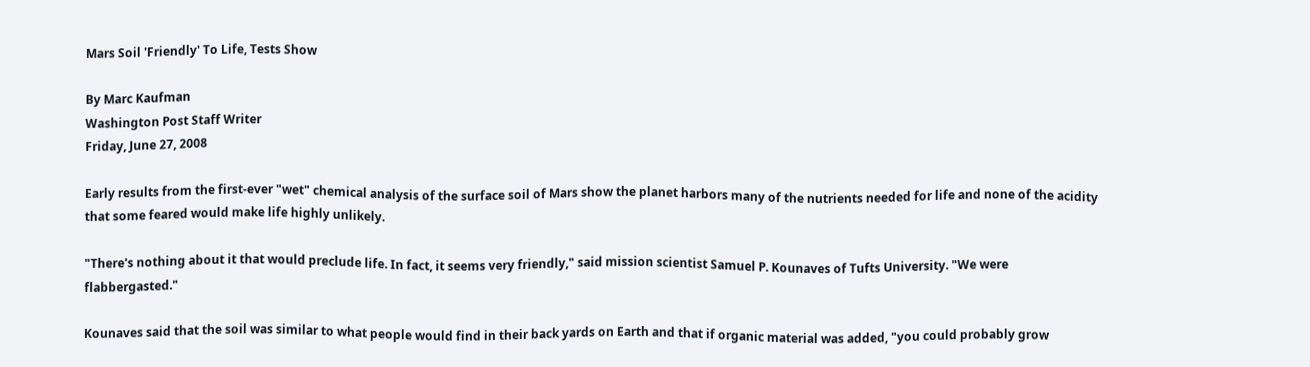Mars Soil 'Friendly' To Life, Tests Show

By Marc Kaufman
Washington Post Staff Writer
Friday, June 27, 2008

Early results from the first-ever "wet" chemical analysis of the surface soil of Mars show the planet harbors many of the nutrients needed for life and none of the acidity that some feared would make life highly unlikely.

"There's nothing about it that would preclude life. In fact, it seems very friendly," said mission scientist Samuel P. Kounaves of Tufts University. "We were flabbergasted."

Kounaves said that the soil was similar to what people would find in their back yards on Earth and that if organic material was added, "you could probably grow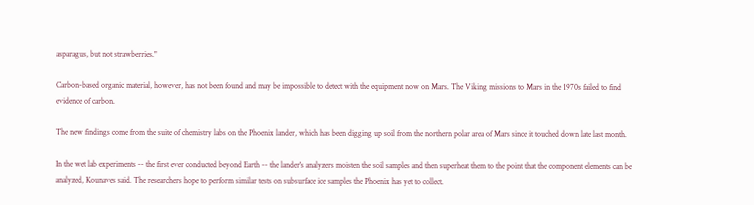asparagus, but not strawberries."

Carbon-based organic material, however, has not been found and may be impossible to detect with the equipment now on Mars. The Viking missions to Mars in the 1970s failed to find evidence of carbon.

The new findings come from the suite of chemistry labs on the Phoenix lander, which has been digging up soil from the northern polar area of Mars since it touched down late last month.

In the wet lab experiments -- the first ever conducted beyond Earth -- the lander's analyzers moisten the soil samples and then superheat them to the point that the component elements can be analyzed, Kounaves said. The researchers hope to perform similar tests on subsurface ice samples the Phoenix has yet to collect.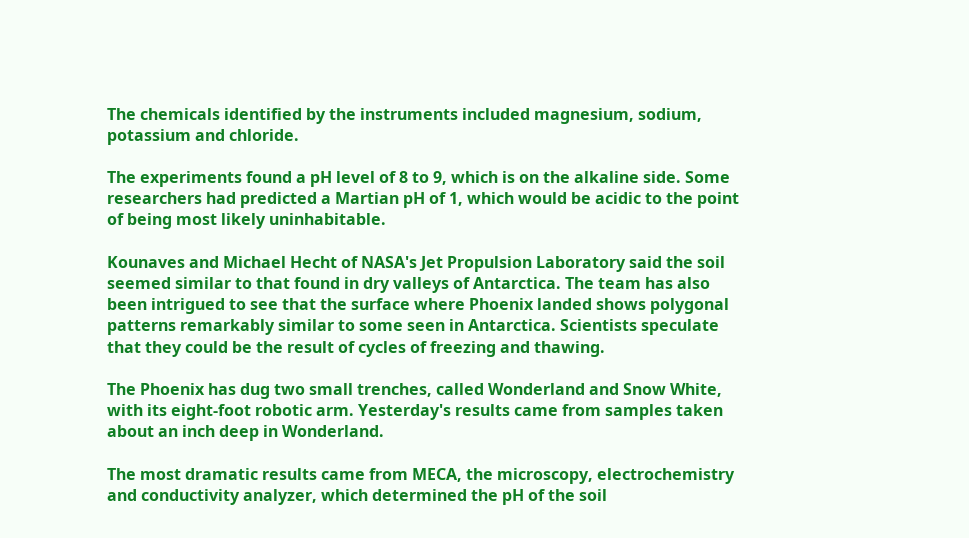The chemicals identified by the instruments included magnesium, sodium, potassium and chloride.

The experiments found a pH level of 8 to 9, which is on the alkaline side. Some researchers had predicted a Martian pH of 1, which would be acidic to the point of being most likely uninhabitable.

Kounaves and Michael Hecht of NASA's Jet Propulsion Laboratory said the soil seemed similar to that found in dry valleys of Antarctica. The team has also been intrigued to see that the surface where Phoenix landed shows polygonal patterns remarkably similar to some seen in Antarctica. Scientists speculate that they could be the result of cycles of freezing and thawing.

The Phoenix has dug two small trenches, called Wonderland and Snow White, with its eight-foot robotic arm. Yesterday's results came from samples taken about an inch deep in Wonderland.

The most dramatic results came from MECA, the microscopy, electrochemistry and conductivity analyzer, which determined the pH of the soil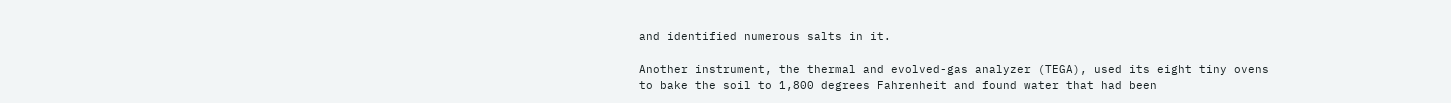and identified numerous salts in it.

Another instrument, the thermal and evolved-gas analyzer (TEGA), used its eight tiny ovens to bake the soil to 1,800 degrees Fahrenheit and found water that had been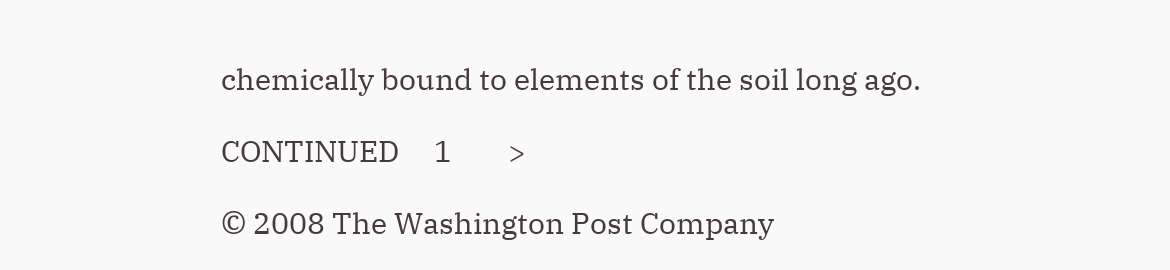chemically bound to elements of the soil long ago.

CONTINUED     1        >

© 2008 The Washington Post Company